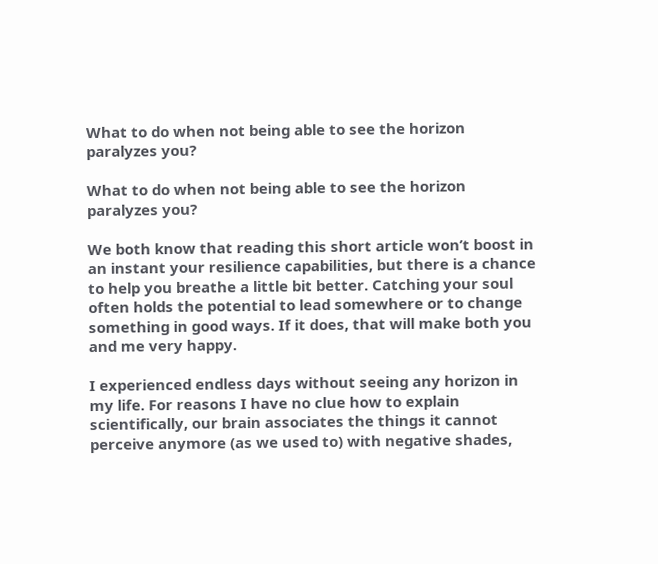What to do when not being able to see the horizon paralyzes you?

What to do when not being able to see the horizon paralyzes you?

We both know that reading this short article won’t boost in an instant your resilience capabilities, but there is a chance to help you breathe a little bit better. Catching your soul often holds the potential to lead somewhere or to change something in good ways. If it does, that will make both you and me very happy.

I experienced endless days without seeing any horizon in my life. For reasons I have no clue how to explain scientifically, our brain associates the things it cannot perceive anymore (as we used to) with negative shades,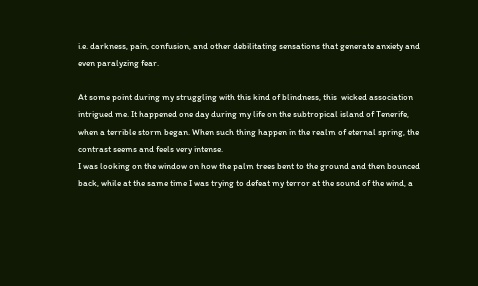i.e. darkness, pain, confusion, and other debilitating sensations that generate anxiety and even paralyzing fear.

At some point during my struggling with this kind of blindness, this  wicked association intrigued me. It happened one day during my life on the subtropical island of Tenerife, when a terrible storm began. When such thing happen in the realm of eternal spring, the contrast seems and feels very intense.
I was looking on the window on how the palm trees bent to the ground and then bounced back, while at the same time I was trying to defeat my terror at the sound of the wind, a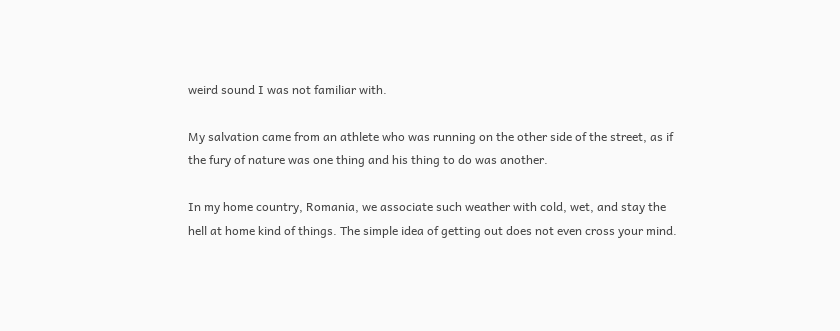weird sound I was not familiar with.

My salvation came from an athlete who was running on the other side of the street, as if the fury of nature was one thing and his thing to do was another.

In my home country, Romania, we associate such weather with cold, wet, and stay the hell at home kind of things. The simple idea of getting out does not even cross your mind.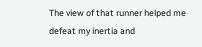The view of that runner helped me defeat my inertia and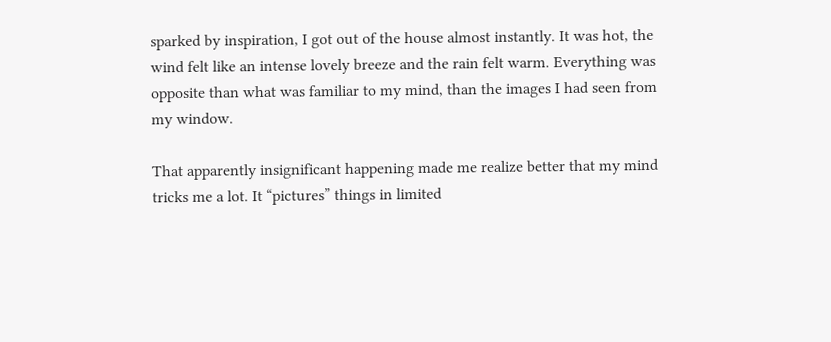sparked by inspiration, I got out of the house almost instantly. It was hot, the wind felt like an intense lovely breeze and the rain felt warm. Everything was opposite than what was familiar to my mind, than the images I had seen from my window.

That apparently insignificant happening made me realize better that my mind tricks me a lot. It “pictures” things in limited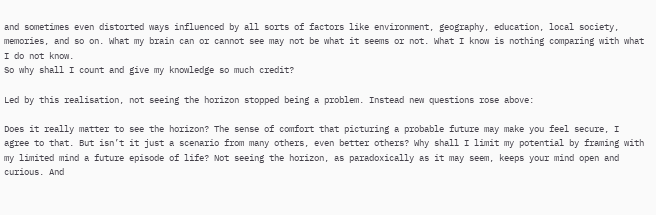and sometimes even distorted ways influenced by all sorts of factors like environment, geography, education, local society, memories, and so on. What my brain can or cannot see may not be what it seems or not. What I know is nothing comparing with what I do not know.
So why shall I count and give my knowledge so much credit?

Led by this realisation, not seeing the horizon stopped being a problem. Instead new questions rose above:

Does it really matter to see the horizon? The sense of comfort that picturing a probable future may make you feel secure, I agree to that. But isn’t it just a scenario from many others, even better others? Why shall I limit my potential by framing with my limited mind a future episode of life? Not seeing the horizon, as paradoxically as it may seem, keeps your mind open and curious. And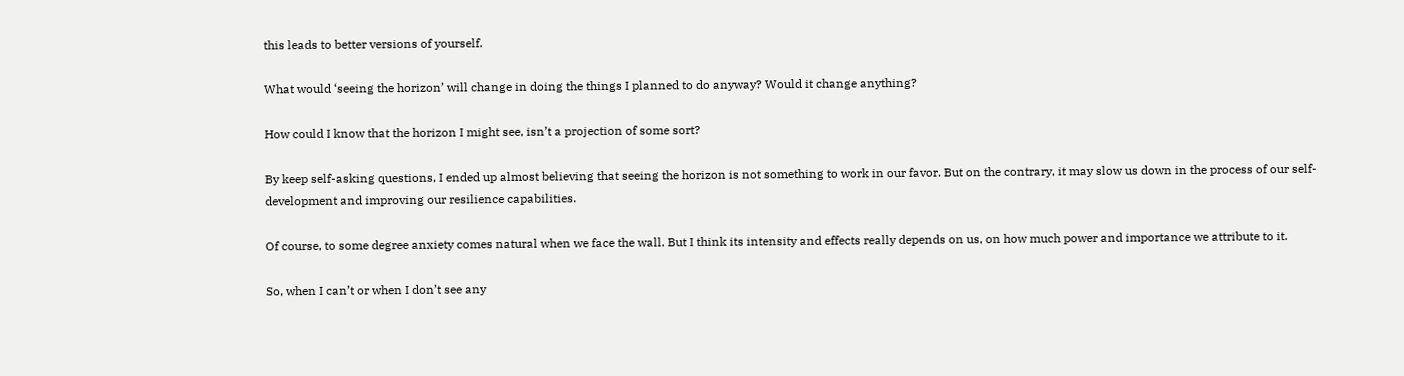this leads to better versions of yourself.

What would ‘seeing the horizon’ will change in doing the things I planned to do anyway? Would it change anything?

How could I know that the horizon I might see, isn’t a projection of some sort?

By keep self-asking questions, I ended up almost believing that seeing the horizon is not something to work in our favor. But on the contrary, it may slow us down in the process of our self-development and improving our resilience capabilities.

Of course, to some degree anxiety comes natural when we face the wall. But I think its intensity and effects really depends on us, on how much power and importance we attribute to it.

So, when I can’t or when I don’t see any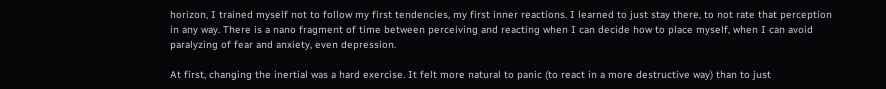horizon, I trained myself not to follow my first tendencies, my first inner reactions. I learned to just stay there, to not rate that perception in any way. There is a nano fragment of time between perceiving and reacting when I can decide how to place myself, when I can avoid paralyzing of fear and anxiety, even depression.

At first, changing the inertial was a hard exercise. It felt more natural to panic (to react in a more destructive way) than to just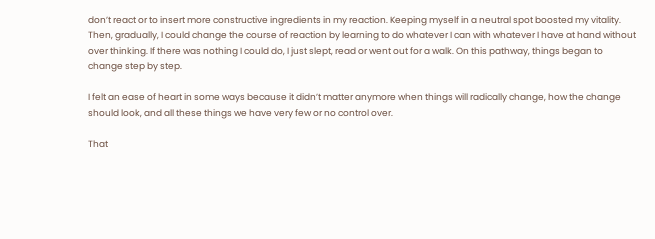don’t react or to insert more constructive ingredients in my reaction. Keeping myself in a neutral spot boosted my vitality. Then, gradually, I could change the course of reaction by learning to do whatever I can with whatever I have at hand without over thinking. If there was nothing I could do, I just slept, read or went out for a walk. On this pathway, things began to change step by step.

I felt an ease of heart in some ways because it didn’t matter anymore when things will radically change, how the change should look, and all these things we have very few or no control over.

That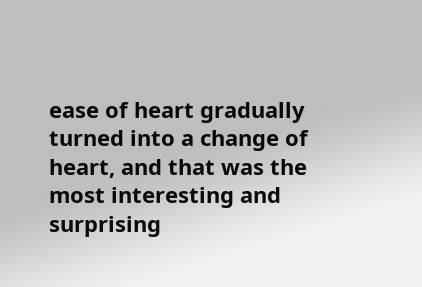ease of heart gradually turned into a change of heart, and that was the most interesting and surprising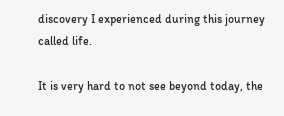discovery I experienced during this journey called life.

It is very hard to not see beyond today, the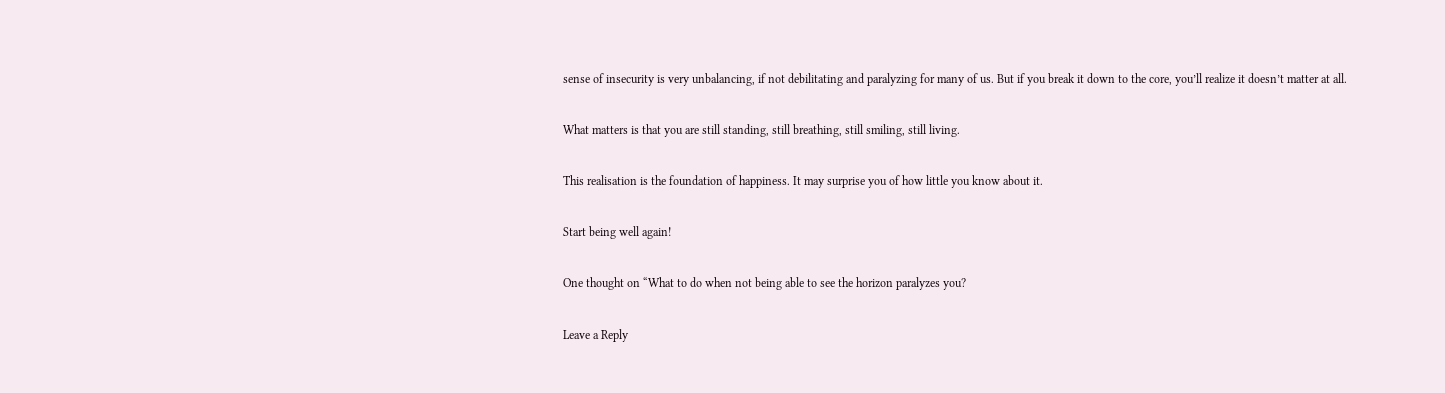sense of insecurity is very unbalancing, if not debilitating and paralyzing for many of us. But if you break it down to the core, you’ll realize it doesn’t matter at all.

What matters is that you are still standing, still breathing, still smiling, still living.

This realisation is the foundation of happiness. It may surprise you of how little you know about it.

Start being well again!

One thought on “What to do when not being able to see the horizon paralyzes you?

Leave a Reply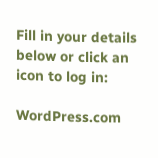Fill in your details below or click an icon to log in:

WordPress.com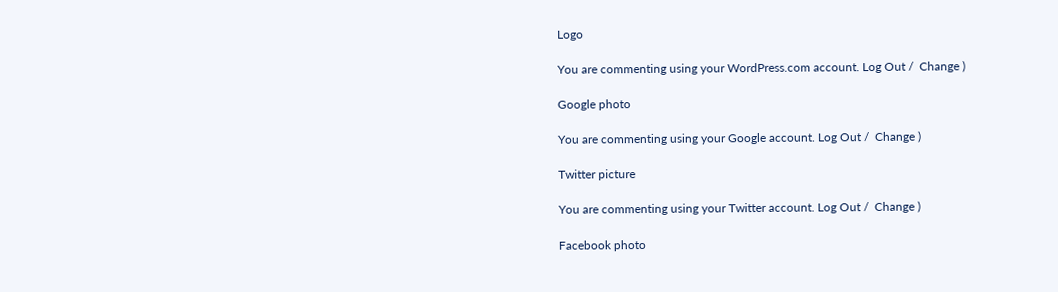Logo

You are commenting using your WordPress.com account. Log Out /  Change )

Google photo

You are commenting using your Google account. Log Out /  Change )

Twitter picture

You are commenting using your Twitter account. Log Out /  Change )

Facebook photo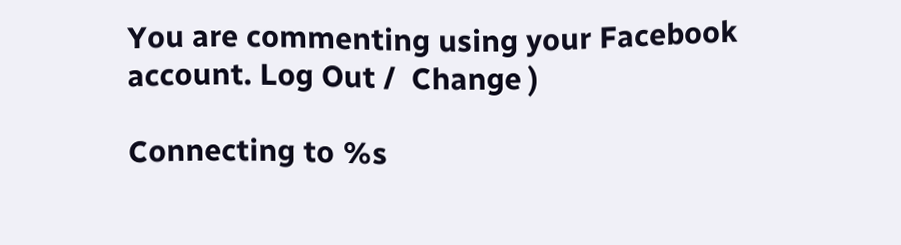You are commenting using your Facebook account. Log Out /  Change )

Connecting to %s